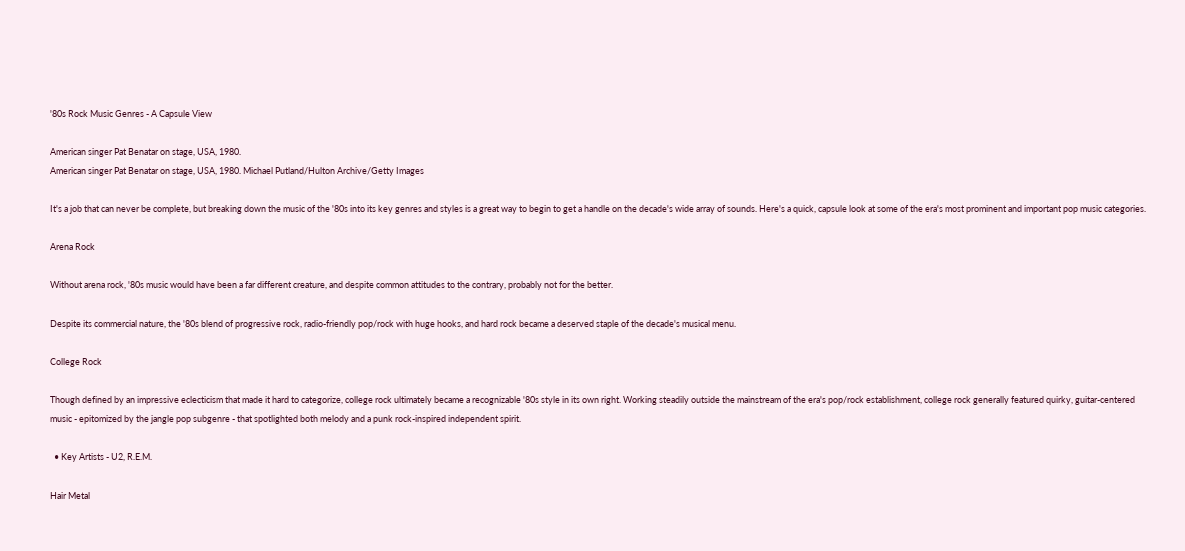'80s Rock Music Genres - A Capsule View

American singer Pat Benatar on stage, USA, 1980.
American singer Pat Benatar on stage, USA, 1980. Michael Putland/Hulton Archive/Getty Images

It's a job that can never be complete, but breaking down the music of the '80s into its key genres and styles is a great way to begin to get a handle on the decade's wide array of sounds. Here's a quick, capsule look at some of the era's most prominent and important pop music categories.

Arena Rock

Without arena rock, '80s music would have been a far different creature, and despite common attitudes to the contrary, probably not for the better.

Despite its commercial nature, the '80s blend of progressive rock, radio-friendly pop/rock with huge hooks, and hard rock became a deserved staple of the decade's musical menu.

College Rock

Though defined by an impressive eclecticism that made it hard to categorize, college rock ultimately became a recognizable '80s style in its own right. Working steadily outside the mainstream of the era's pop/rock establishment, college rock generally featured quirky, guitar-centered music - epitomized by the jangle pop subgenre - that spotlighted both melody and a punk rock-inspired independent spirit.

  • Key Artists - U2, R.E.M.

Hair Metal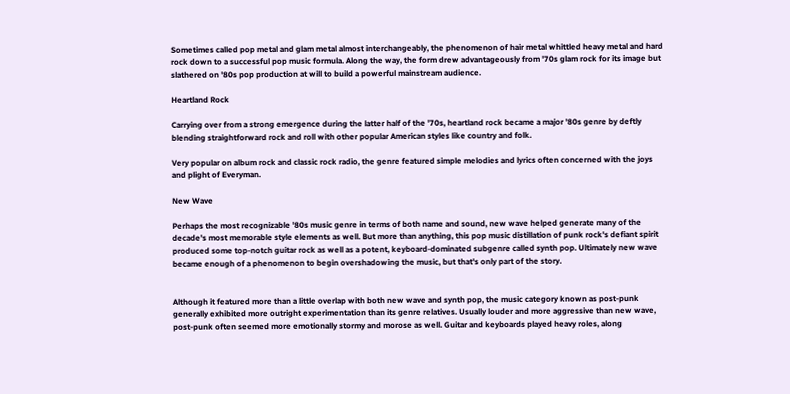Sometimes called pop metal and glam metal almost interchangeably, the phenomenon of hair metal whittled heavy metal and hard rock down to a successful pop music formula. Along the way, the form drew advantageously from '70s glam rock for its image but slathered on '80s pop production at will to build a powerful mainstream audience.

Heartland Rock

Carrying over from a strong emergence during the latter half of the '70s, heartland rock became a major '80s genre by deftly blending straightforward rock and roll with other popular American styles like country and folk.

Very popular on album rock and classic rock radio, the genre featured simple melodies and lyrics often concerned with the joys and plight of Everyman.

New Wave

Perhaps the most recognizable '80s music genre in terms of both name and sound, new wave helped generate many of the decade's most memorable style elements as well. But more than anything, this pop music distillation of punk rock's defiant spirit produced some top-notch guitar rock as well as a potent, keyboard-dominated subgenre called synth pop. Ultimately new wave became enough of a phenomenon to begin overshadowing the music, but that's only part of the story.


Although it featured more than a little overlap with both new wave and synth pop, the music category known as post-punk generally exhibited more outright experimentation than its genre relatives. Usually louder and more aggressive than new wave, post-punk often seemed more emotionally stormy and morose as well. Guitar and keyboards played heavy roles, along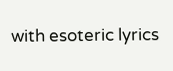with esoteric lyrics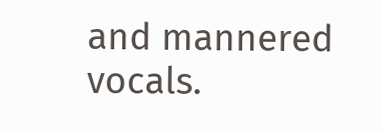and mannered vocals.